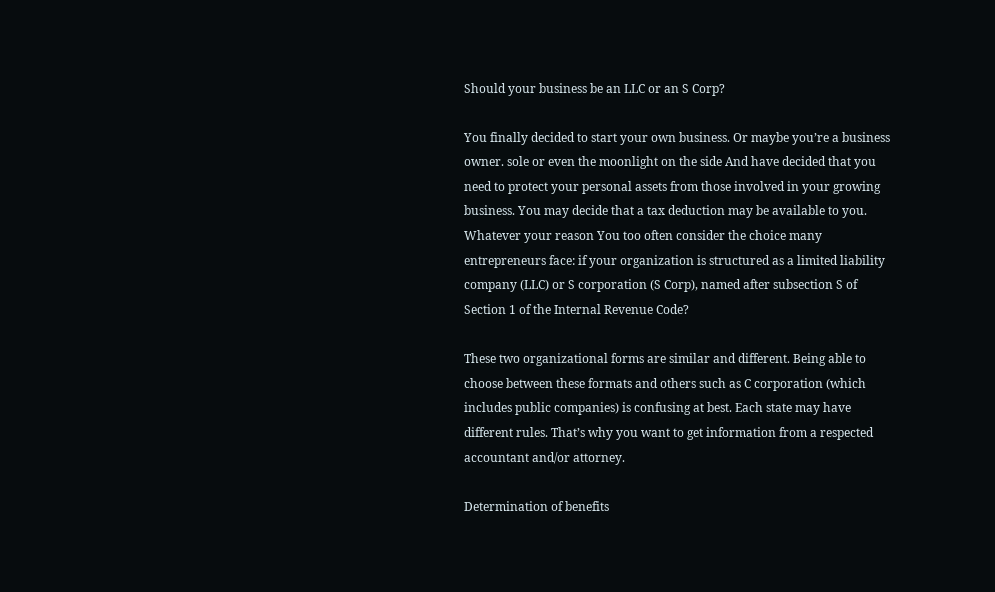Should your business be an LLC or an S Corp?

You finally decided to start your own business. Or maybe you’re a business owner. sole or even the moonlight on the side And have decided that you need to protect your personal assets from those involved in your growing business. You may decide that a tax deduction may be available to you. Whatever your reason You too often consider the choice many entrepreneurs face: if your organization is structured as a limited liability company (LLC) or S corporation (S Corp), named after subsection S of Section 1 of the Internal Revenue Code?

These two organizational forms are similar and different. Being able to choose between these formats and others such as C corporation (which includes public companies) is confusing at best. Each state may have different rules. That’s why you want to get information from a respected accountant and/or attorney.

Determination of benefits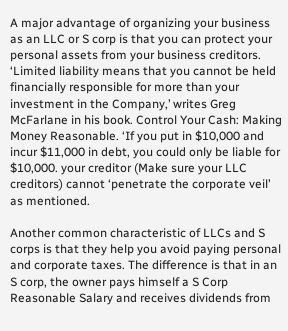A major advantage of organizing your business as an LLC or S corp is that you can protect your personal assets from your business creditors. ‘Limited liability means that you cannot be held financially responsible for more than your investment in the Company,’ writes Greg McFarlane in his book. Control Your Cash: Making Money Reasonable. ‘If you put in $10,000 and incur $11,000 in debt, you could only be liable for $10,000. your creditor (Make sure your LLC creditors) cannot ‘penetrate the corporate veil’ as mentioned.

Another common characteristic of LLCs and S corps is that they help you avoid paying personal and corporate taxes. The difference is that in an S corp, the owner pays himself a S Corp Reasonable Salary and receives dividends from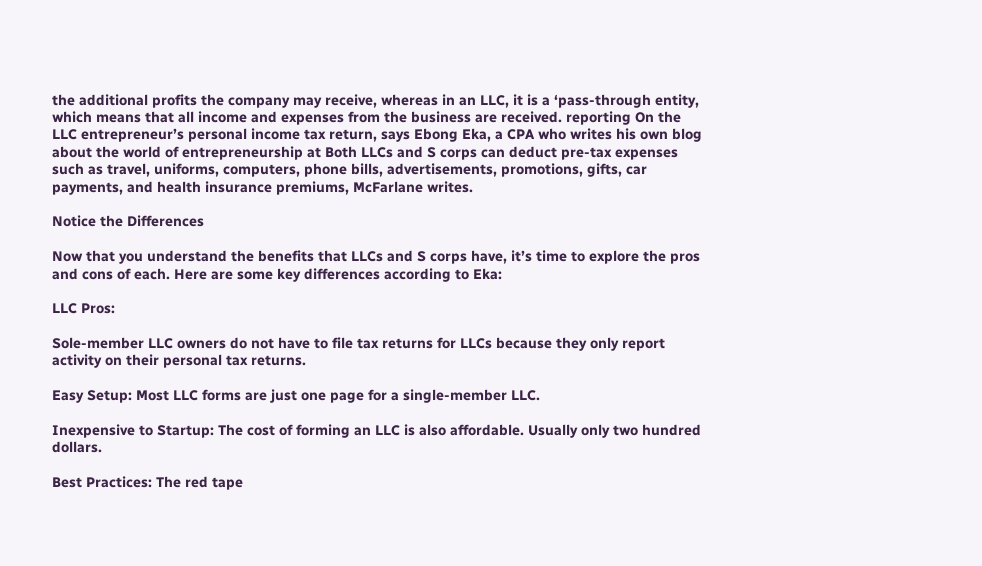the additional profits the company may receive, whereas in an LLC, it is a ‘pass-through entity, which means that all income and expenses from the business are received. reporting On the LLC entrepreneur’s personal income tax return, says Ebong Eka, a CPA who writes his own blog about the world of entrepreneurship at Both LLCs and S corps can deduct pre-tax expenses such as travel, uniforms, computers, phone bills, advertisements, promotions, gifts, car payments, and health insurance premiums, McFarlane writes.

Notice the Differences

Now that you understand the benefits that LLCs and S corps have, it’s time to explore the pros and cons of each. Here are some key differences according to Eka:

LLC Pros:

Sole-member LLC owners do not have to file tax returns for LLCs because they only report activity on their personal tax returns.

Easy Setup: Most LLC forms are just one page for a single-member LLC.

Inexpensive to Startup: The cost of forming an LLC is also affordable. Usually only two hundred dollars.

Best Practices: The red tape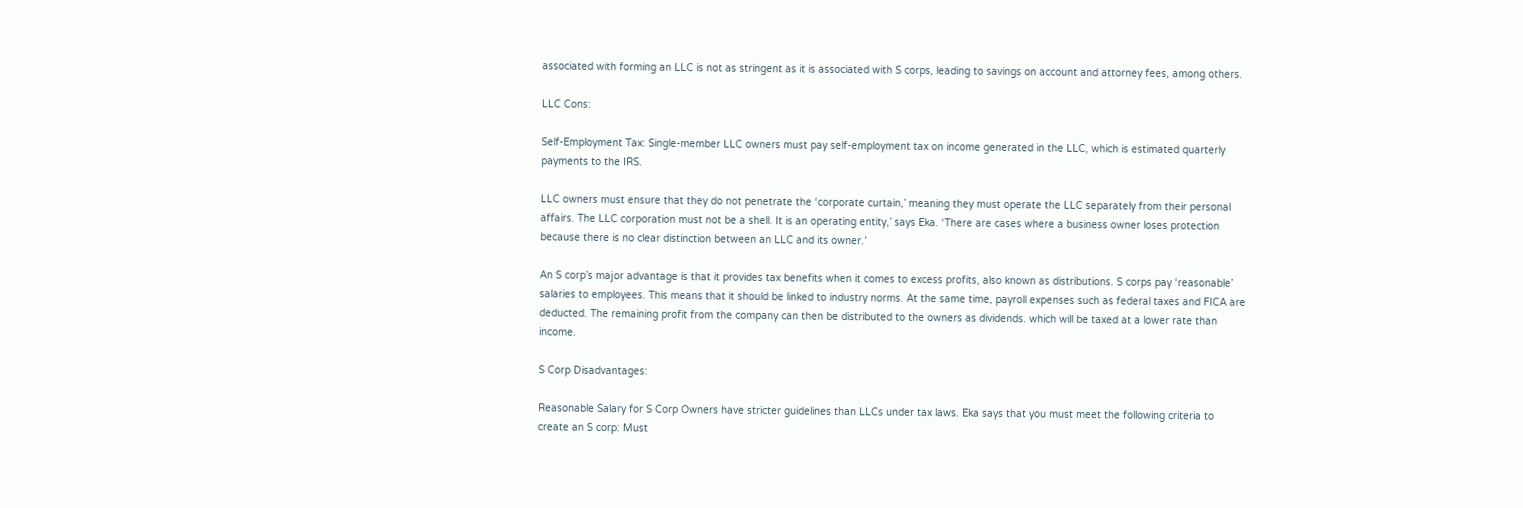associated with forming an LLC is not as stringent as it is associated with S corps, leading to savings on account and attorney fees, among others.

LLC Cons:

Self-Employment Tax: Single-member LLC owners must pay self-employment tax on income generated in the LLC, which is estimated quarterly payments to the IRS.

LLC owners must ensure that they do not penetrate the ‘corporate curtain,’ meaning they must operate the LLC separately from their personal affairs. The LLC corporation must not be a shell. It is an operating entity,’ says Eka. ‘There are cases where a business owner loses protection because there is no clear distinction between an LLC and its owner.’

An S corp’s major advantage is that it provides tax benefits when it comes to excess profits, also known as distributions. S corps pay ‘reasonable’ salaries to employees. This means that it should be linked to industry norms. At the same time, payroll expenses such as federal taxes and FICA are deducted. The remaining profit from the company can then be distributed to the owners as dividends. which will be taxed at a lower rate than income.

S Corp Disadvantages:

Reasonable Salary for S Corp Owners have stricter guidelines than LLCs under tax laws. Eka says that you must meet the following criteria to create an S corp: Must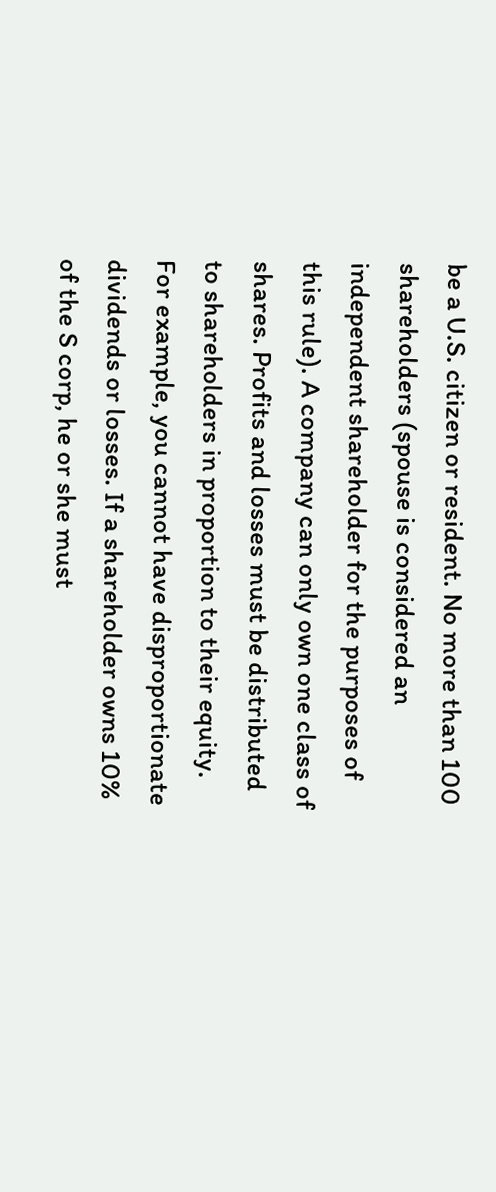be a U.S. citizen or resident. No more than 100 shareholders (spouse is considered an independent shareholder for the purposes of this rule). A company can only own one class of shares. Profits and losses must be distributed to shareholders in proportion to their equity. For example, you cannot have disproportionate dividends or losses. If a shareholder owns 10% of the S corp, he or she must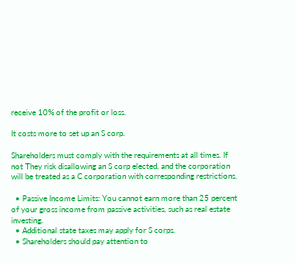receive 10% of the profit or loss.

It costs more to set up an S corp.

Shareholders must comply with the requirements at all times. If not They risk disallowing an S corp elected, and the corporation will be treated as a C corporation with corresponding restrictions.

  • Passive Income Limits: You cannot earn more than 25 percent of your gross income from passive activities, such as real estate investing.
  • Additional state taxes may apply for S corps.
  • Shareholders should pay attention to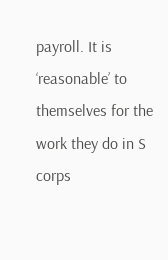payroll. It is ‘reasonable’ to themselves for the work they do in S corps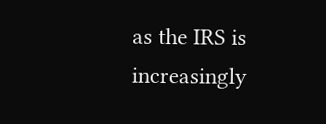as the IRS is increasingly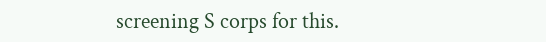screening S corps for this.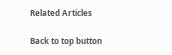Related Articles

Back to top button